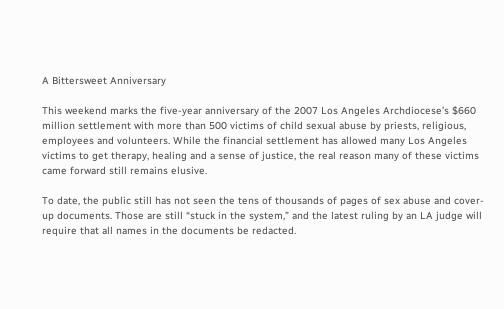A Bittersweet Anniversary

This weekend marks the five-year anniversary of the 2007 Los Angeles Archdiocese’s $660 million settlement with more than 500 victims of child sexual abuse by priests, religious, employees and volunteers. While the financial settlement has allowed many Los Angeles victims to get therapy, healing and a sense of justice, the real reason many of these victims came forward still remains elusive.

To date, the public still has not seen the tens of thousands of pages of sex abuse and cover-up documents. Those are still “stuck in the system,” and the latest ruling by an LA judge will require that all names in the documents be redacted.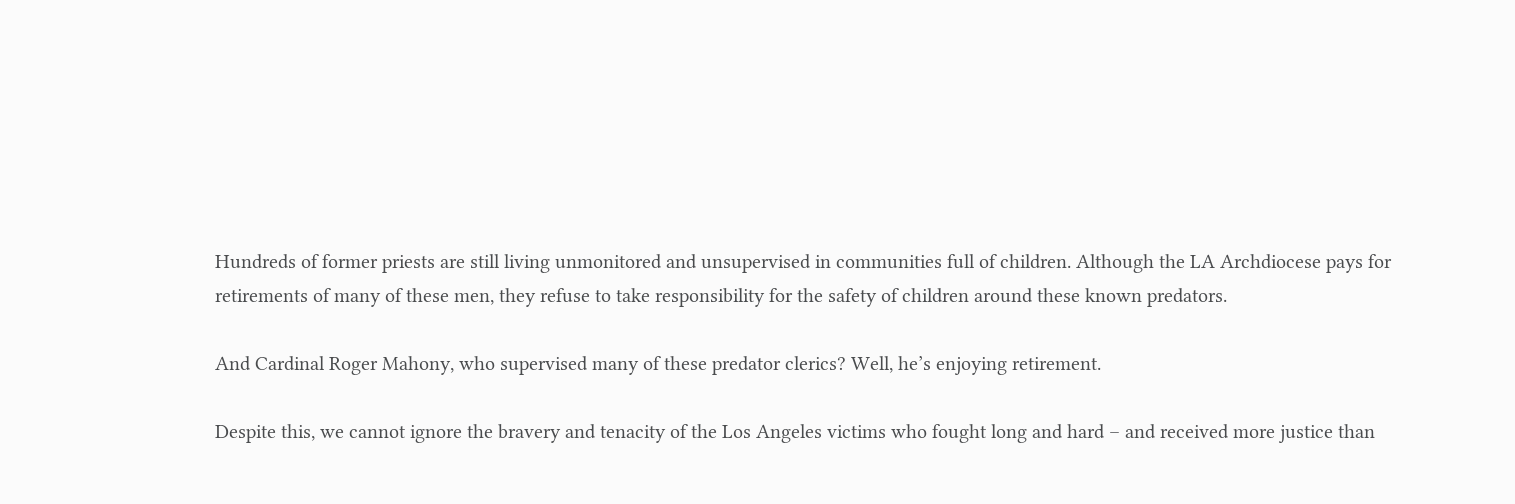Hundreds of former priests are still living unmonitored and unsupervised in communities full of children. Although the LA Archdiocese pays for retirements of many of these men, they refuse to take responsibility for the safety of children around these known predators.

And Cardinal Roger Mahony, who supervised many of these predator clerics? Well, he’s enjoying retirement.

Despite this, we cannot ignore the bravery and tenacity of the Los Angeles victims who fought long and hard – and received more justice than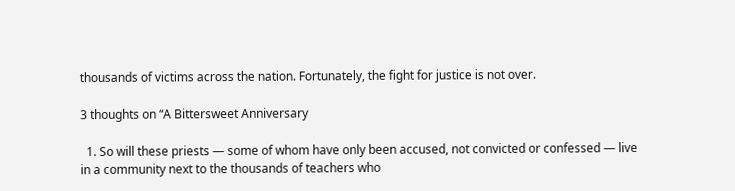thousands of victims across the nation. Fortunately, the fight for justice is not over.

3 thoughts on “A Bittersweet Anniversary

  1. So will these priests — some of whom have only been accused, not convicted or confessed — live in a community next to the thousands of teachers who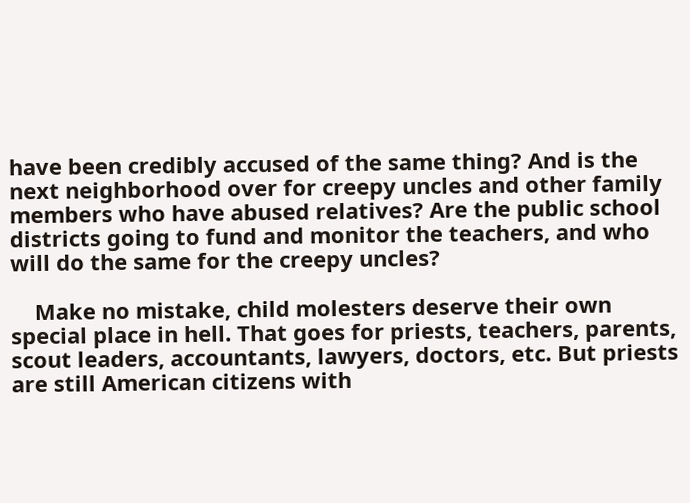have been credibly accused of the same thing? And is the next neighborhood over for creepy uncles and other family members who have abused relatives? Are the public school districts going to fund and monitor the teachers, and who will do the same for the creepy uncles?

    Make no mistake, child molesters deserve their own special place in hell. That goes for priests, teachers, parents, scout leaders, accountants, lawyers, doctors, etc. But priests are still American citizens with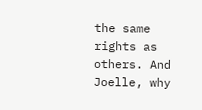the same rights as others. And Joelle, why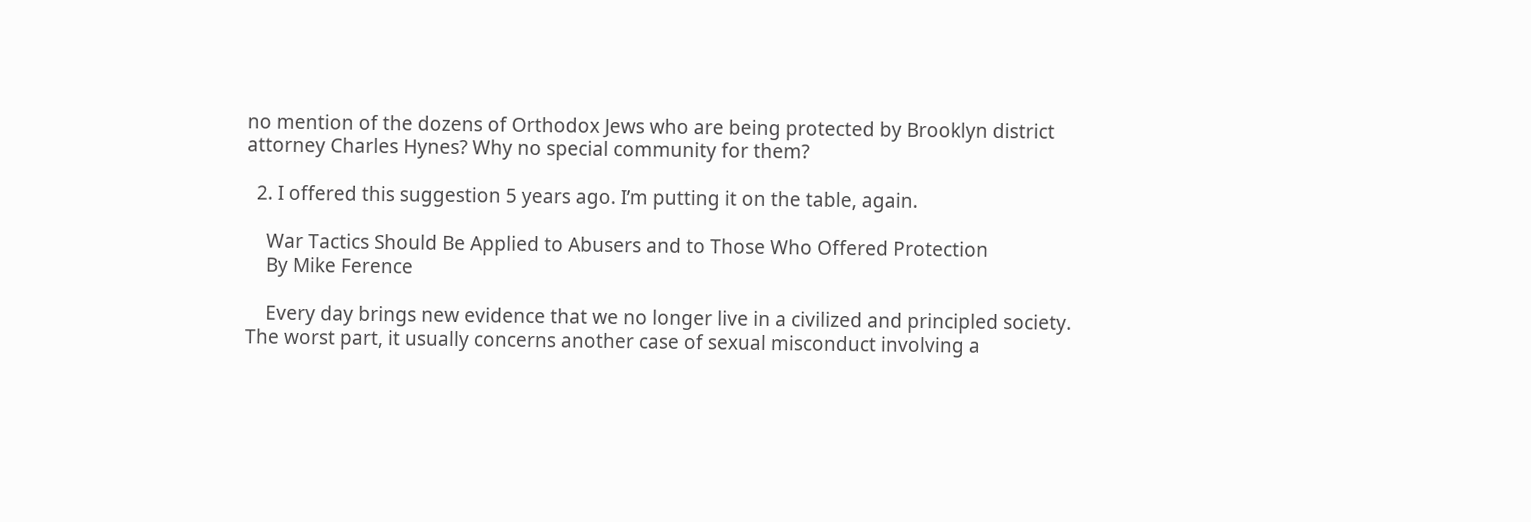no mention of the dozens of Orthodox Jews who are being protected by Brooklyn district attorney Charles Hynes? Why no special community for them?

  2. I offered this suggestion 5 years ago. I’m putting it on the table, again.

    War Tactics Should Be Applied to Abusers and to Those Who Offered Protection
    By Mike Ference

    Every day brings new evidence that we no longer live in a civilized and principled society. The worst part, it usually concerns another case of sexual misconduct involving a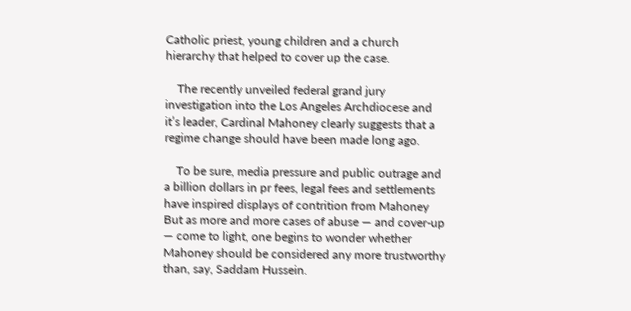Catholic priest, young children and a church hierarchy that helped to cover up the case.

    The recently unveiled federal grand jury investigation into the Los Angeles Archdiocese and it’s leader, Cardinal Mahoney clearly suggests that a regime change should have been made long ago.

    To be sure, media pressure and public outrage and a billion dollars in pr fees, legal fees and settlements have inspired displays of contrition from Mahoney But as more and more cases of abuse — and cover-up — come to light, one begins to wonder whether Mahoney should be considered any more trustworthy than, say, Saddam Hussein.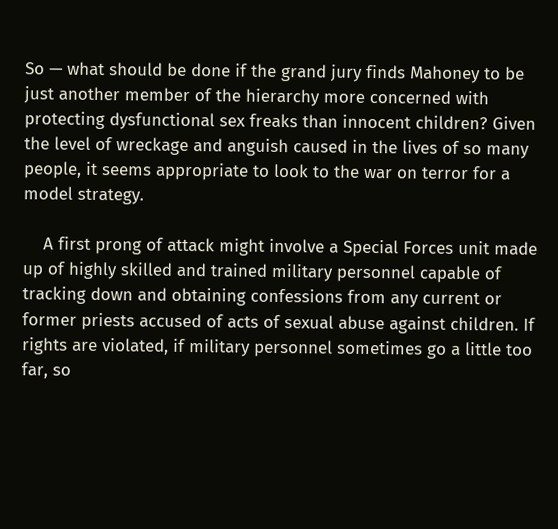So — what should be done if the grand jury finds Mahoney to be just another member of the hierarchy more concerned with protecting dysfunctional sex freaks than innocent children? Given the level of wreckage and anguish caused in the lives of so many people, it seems appropriate to look to the war on terror for a model strategy.

    A first prong of attack might involve a Special Forces unit made up of highly skilled and trained military personnel capable of tracking down and obtaining confessions from any current or former priests accused of acts of sexual abuse against children. If rights are violated, if military personnel sometimes go a little too far, so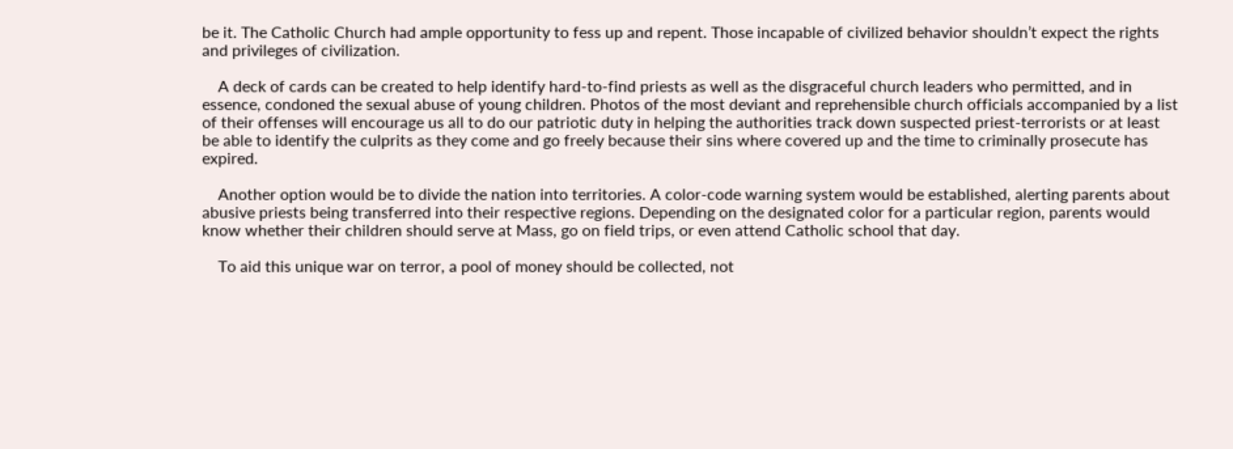be it. The Catholic Church had ample opportunity to fess up and repent. Those incapable of civilized behavior shouldn’t expect the rights and privileges of civilization.

    A deck of cards can be created to help identify hard-to-find priests as well as the disgraceful church leaders who permitted, and in essence, condoned the sexual abuse of young children. Photos of the most deviant and reprehensible church officials accompanied by a list of their offenses will encourage us all to do our patriotic duty in helping the authorities track down suspected priest-terrorists or at least be able to identify the culprits as they come and go freely because their sins where covered up and the time to criminally prosecute has expired.

    Another option would be to divide the nation into territories. A color-code warning system would be established, alerting parents about abusive priests being transferred into their respective regions. Depending on the designated color for a particular region, parents would know whether their children should serve at Mass, go on field trips, or even attend Catholic school that day.

    To aid this unique war on terror, a pool of money should be collected, not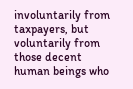involuntarily from taxpayers, but voluntarily from those decent human beings who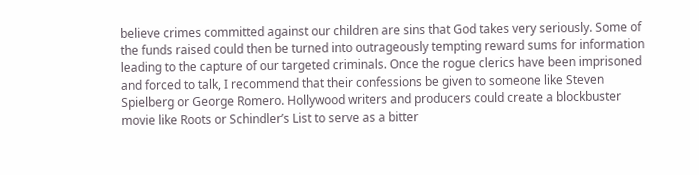believe crimes committed against our children are sins that God takes very seriously. Some of the funds raised could then be turned into outrageously tempting reward sums for information leading to the capture of our targeted criminals. Once the rogue clerics have been imprisoned and forced to talk, I recommend that their confessions be given to someone like Steven Spielberg or George Romero. Hollywood writers and producers could create a blockbuster movie like Roots or Schindler’s List to serve as a bitter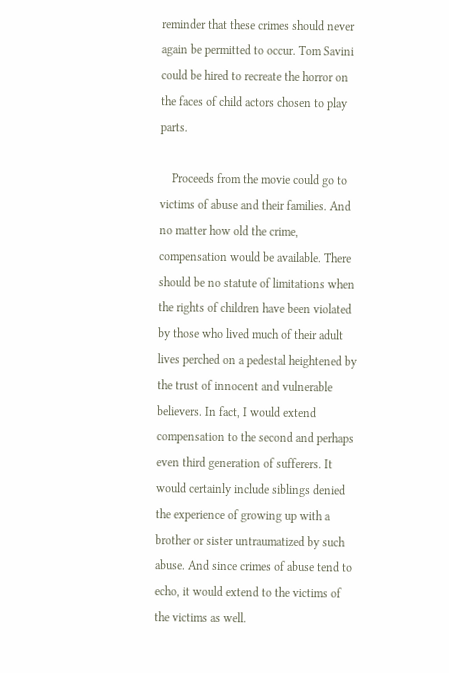reminder that these crimes should never again be permitted to occur. Tom Savini could be hired to recreate the horror on the faces of child actors chosen to play parts.

    Proceeds from the movie could go to victims of abuse and their families. And no matter how old the crime, compensation would be available. There should be no statute of limitations when the rights of children have been violated by those who lived much of their adult lives perched on a pedestal heightened by the trust of innocent and vulnerable believers. In fact, I would extend compensation to the second and perhaps even third generation of sufferers. It would certainly include siblings denied the experience of growing up with a brother or sister untraumatized by such abuse. And since crimes of abuse tend to echo, it would extend to the victims of the victims as well.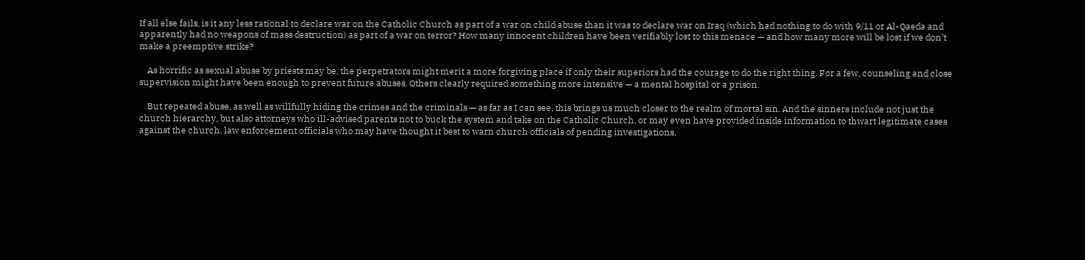If all else fails, is it any less rational to declare war on the Catholic Church as part of a war on child abuse than it was to declare war on Iraq (which had nothing to do with 9/11 or Al-Qaeda and apparently had no weapons of mass destruction) as part of a war on terror? How many innocent children have been verifiably lost to this menace — and how many more will be lost if we don’t make a preemptive strike?

    As horrific as sexual abuse by priests may be, the perpetrators might merit a more forgiving place if only their superiors had the courage to do the right thing. For a few, counseling and close supervision might have been enough to prevent future abuses. Others clearly required something more intensive — a mental hospital or a prison.

    But repeated abuse, as well as willfully hiding the crimes and the criminals — as far as I can see, this brings us much closer to the realm of mortal sin. And the sinners include not just the church hierarchy, but also attorneys who ill-advised parents not to buck the system and take on the Catholic Church, or may even have provided inside information to thwart legitimate cases against the church, law enforcement officials who may have thought it best to warn church officials of pending investigations,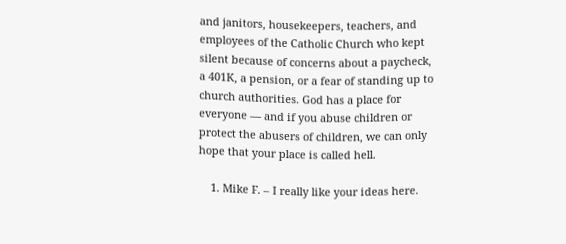and janitors, housekeepers, teachers, and employees of the Catholic Church who kept silent because of concerns about a paycheck, a 401K, a pension, or a fear of standing up to church authorities. God has a place for everyone — and if you abuse children or protect the abusers of children, we can only hope that your place is called hell.

    1. Mike F. – I really like your ideas here.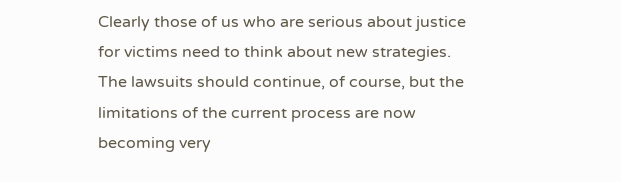Clearly those of us who are serious about justice for victims need to think about new strategies. The lawsuits should continue, of course, but the limitations of the current process are now becoming very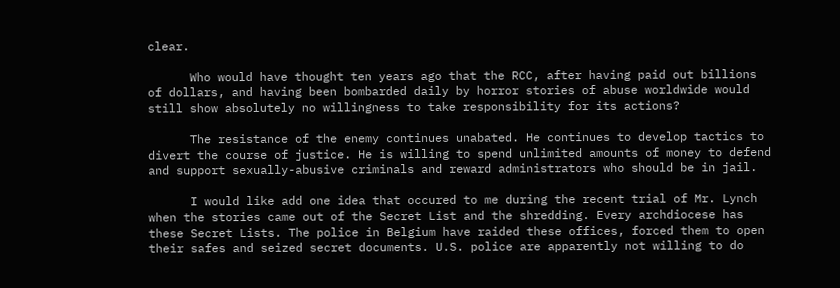clear.

      Who would have thought ten years ago that the RCC, after having paid out billions of dollars, and having been bombarded daily by horror stories of abuse worldwide would still show absolutely no willingness to take responsibility for its actions?

      The resistance of the enemy continues unabated. He continues to develop tactics to divert the course of justice. He is willing to spend unlimited amounts of money to defend and support sexually-abusive criminals and reward administrators who should be in jail.

      I would like add one idea that occured to me during the recent trial of Mr. Lynch when the stories came out of the Secret List and the shredding. Every archdiocese has these Secret Lists. The police in Belgium have raided these offices, forced them to open their safes and seized secret documents. U.S. police are apparently not willing to do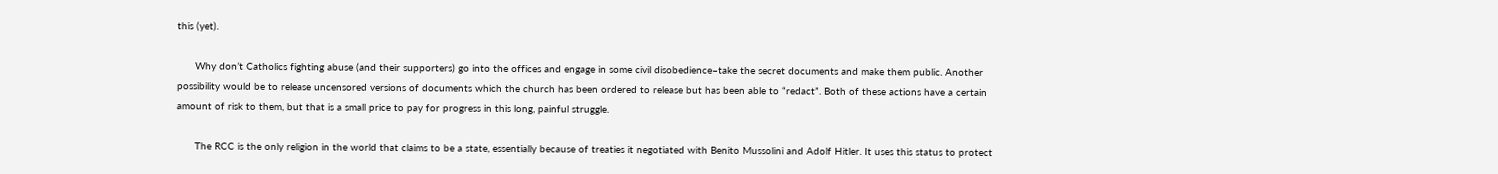this (yet).

      Why don’t Catholics fighting abuse (and their supporters) go into the offices and engage in some civil disobedience–take the secret documents and make them public. Another possibility would be to release uncensored versions of documents which the church has been ordered to release but has been able to “redact”. Both of these actions have a certain amount of risk to them, but that is a small price to pay for progress in this long, painful struggle.

      The RCC is the only religion in the world that claims to be a state, essentially because of treaties it negotiated with Benito Mussolini and Adolf Hitler. It uses this status to protect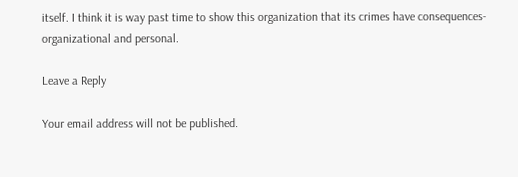itself. I think it is way past time to show this organization that its crimes have consequences-organizational and personal.

Leave a Reply

Your email address will not be published.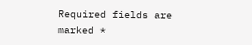Required fields are marked *